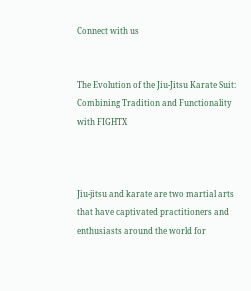Connect with us


The Evolution of the Jiu-Jitsu Karate Suit: Combining Tradition and Functionality with FIGHTX



Jiu-jitsu and karate are two martial arts that have captivated practitioners and enthusiasts around the world for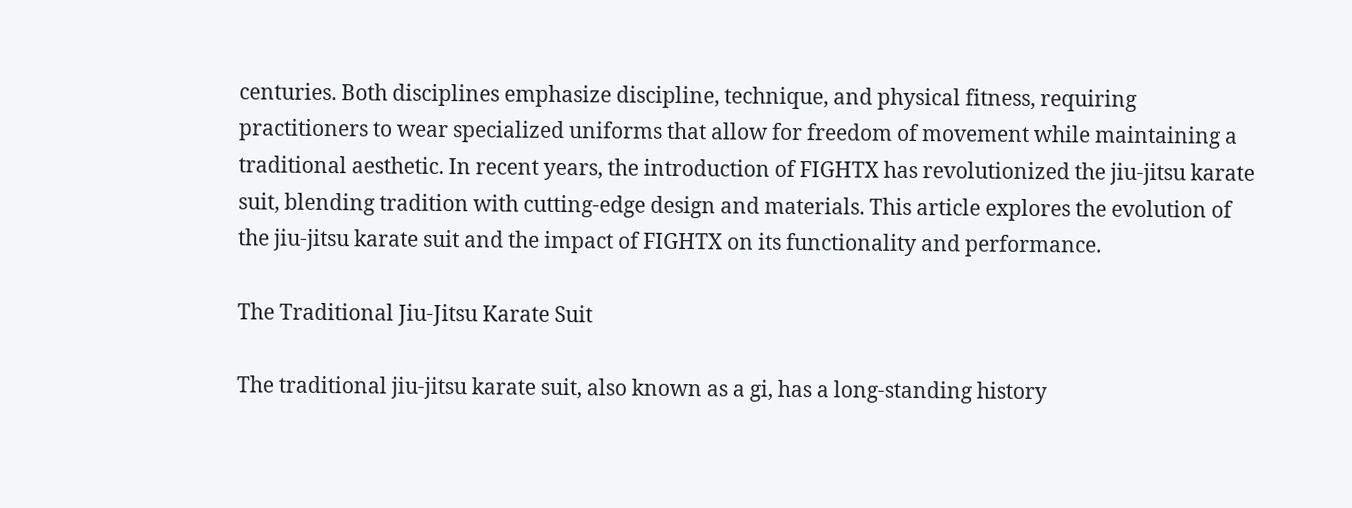centuries. Both disciplines emphasize discipline, technique, and physical fitness, requiring practitioners to wear specialized uniforms that allow for freedom of movement while maintaining a traditional aesthetic. In recent years, the introduction of FIGHTX has revolutionized the jiu-jitsu karate suit, blending tradition with cutting-edge design and materials. This article explores the evolution of the jiu-jitsu karate suit and the impact of FIGHTX on its functionality and performance.

The Traditional Jiu-Jitsu Karate Suit

The traditional jiu-jitsu karate suit, also known as a gi, has a long-standing history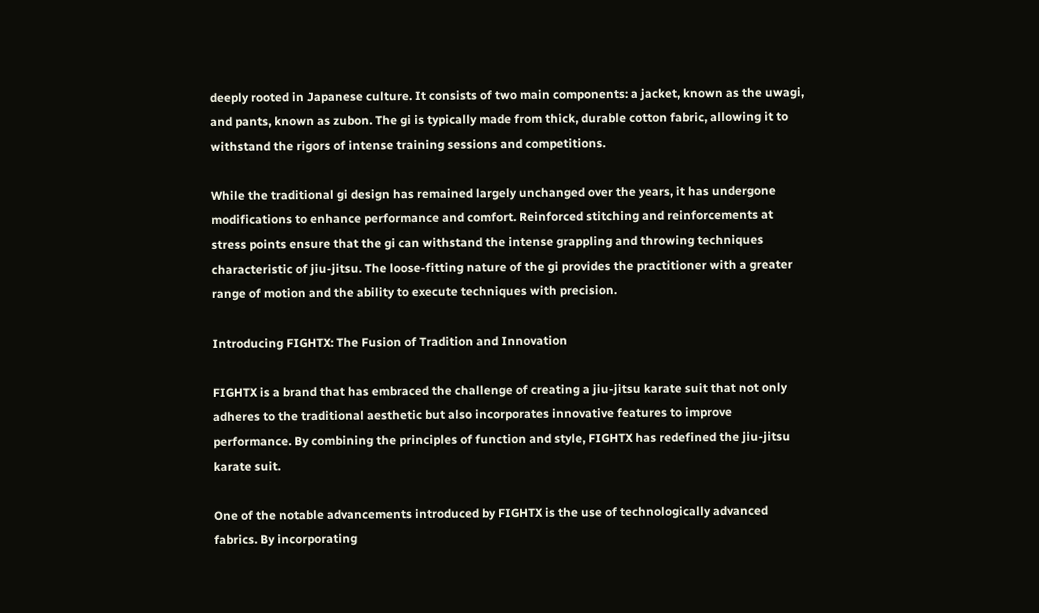deeply rooted in Japanese culture. It consists of two main components: a jacket, known as the uwagi, and pants, known as zubon. The gi is typically made from thick, durable cotton fabric, allowing it to withstand the rigors of intense training sessions and competitions.

While the traditional gi design has remained largely unchanged over the years, it has undergone modifications to enhance performance and comfort. Reinforced stitching and reinforcements at stress points ensure that the gi can withstand the intense grappling and throwing techniques characteristic of jiu-jitsu. The loose-fitting nature of the gi provides the practitioner with a greater range of motion and the ability to execute techniques with precision.

Introducing FIGHTX: The Fusion of Tradition and Innovation

FIGHTX is a brand that has embraced the challenge of creating a jiu-jitsu karate suit that not only adheres to the traditional aesthetic but also incorporates innovative features to improve performance. By combining the principles of function and style, FIGHTX has redefined the jiu-jitsu karate suit.

One of the notable advancements introduced by FIGHTX is the use of technologically advanced fabrics. By incorporating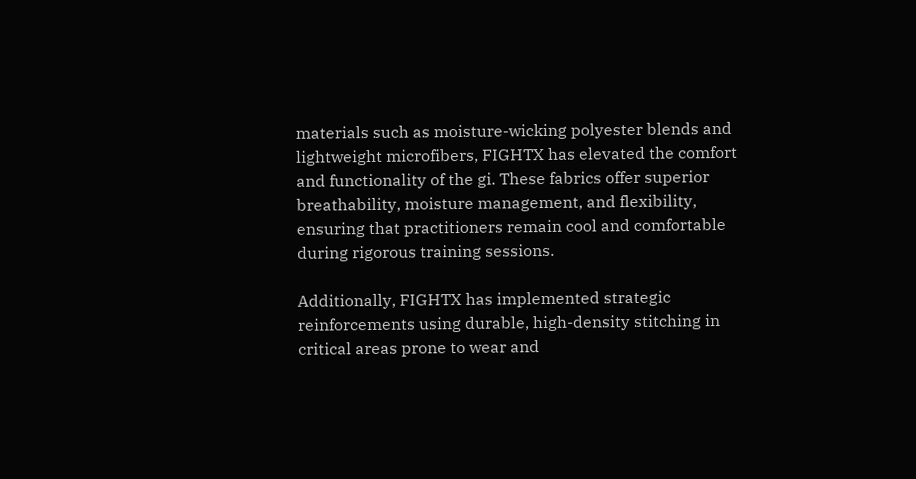materials such as moisture-wicking polyester blends and lightweight microfibers, FIGHTX has elevated the comfort and functionality of the gi. These fabrics offer superior breathability, moisture management, and flexibility, ensuring that practitioners remain cool and comfortable during rigorous training sessions.

Additionally, FIGHTX has implemented strategic reinforcements using durable, high-density stitching in critical areas prone to wear and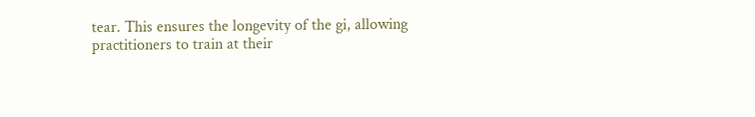tear. This ensures the longevity of the gi, allowing practitioners to train at their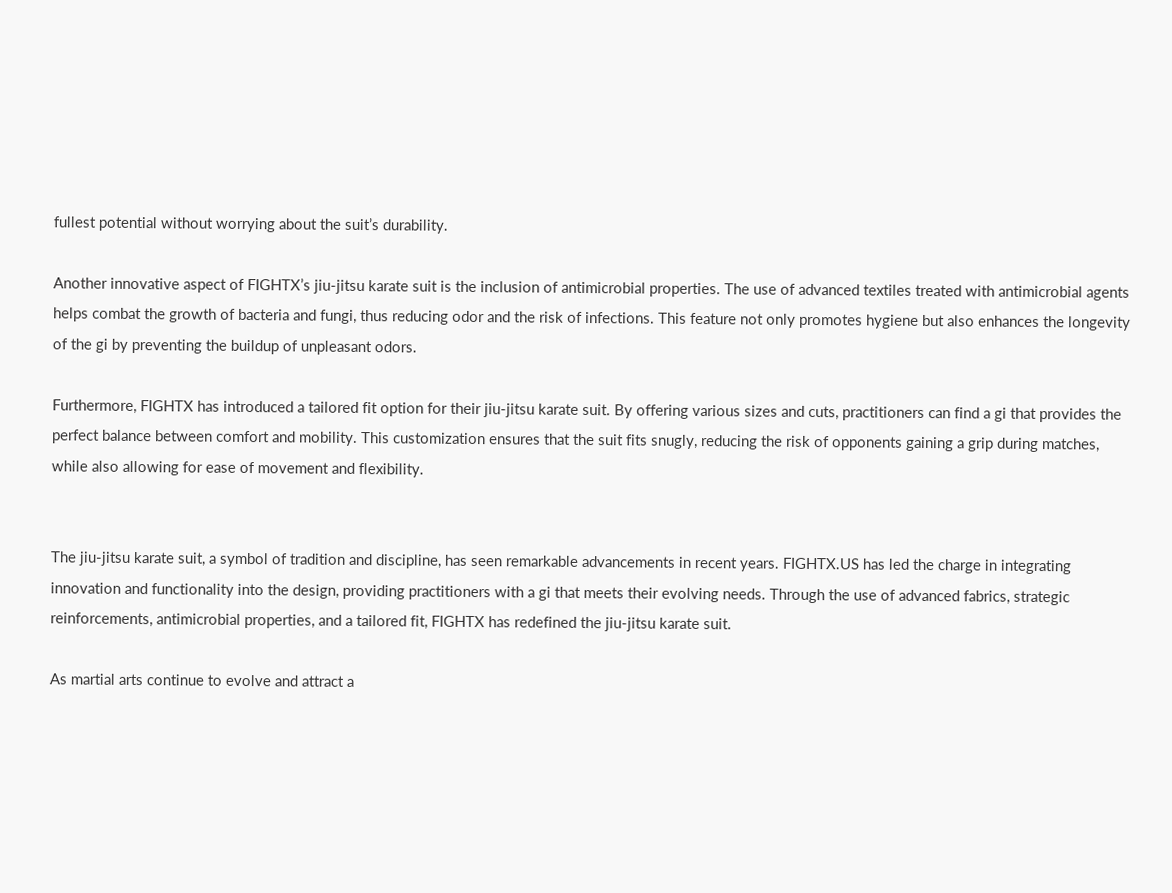fullest potential without worrying about the suit’s durability.

Another innovative aspect of FIGHTX’s jiu-jitsu karate suit is the inclusion of antimicrobial properties. The use of advanced textiles treated with antimicrobial agents helps combat the growth of bacteria and fungi, thus reducing odor and the risk of infections. This feature not only promotes hygiene but also enhances the longevity of the gi by preventing the buildup of unpleasant odors.

Furthermore, FIGHTX has introduced a tailored fit option for their jiu-jitsu karate suit. By offering various sizes and cuts, practitioners can find a gi that provides the perfect balance between comfort and mobility. This customization ensures that the suit fits snugly, reducing the risk of opponents gaining a grip during matches, while also allowing for ease of movement and flexibility.


The jiu-jitsu karate suit, a symbol of tradition and discipline, has seen remarkable advancements in recent years. FIGHTX.US has led the charge in integrating innovation and functionality into the design, providing practitioners with a gi that meets their evolving needs. Through the use of advanced fabrics, strategic reinforcements, antimicrobial properties, and a tailored fit, FIGHTX has redefined the jiu-jitsu karate suit.

As martial arts continue to evolve and attract a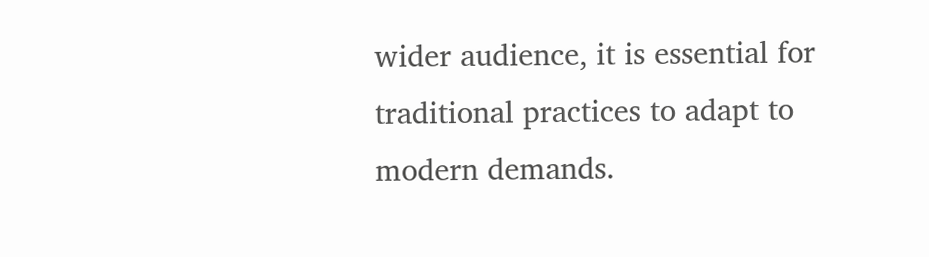wider audience, it is essential for traditional practices to adapt to modern demands.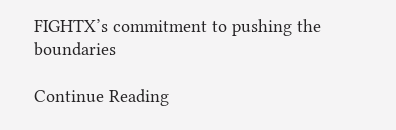FIGHTX’s commitment to pushing the boundaries

Continue Reading